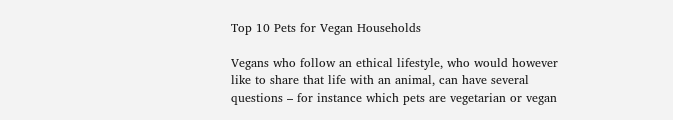Top 10 Pets for Vegan Households

Vegans who follow an ethical lifestyle, who would however like to share that life with an animal, can have several questions – for instance which pets are vegetarian or vegan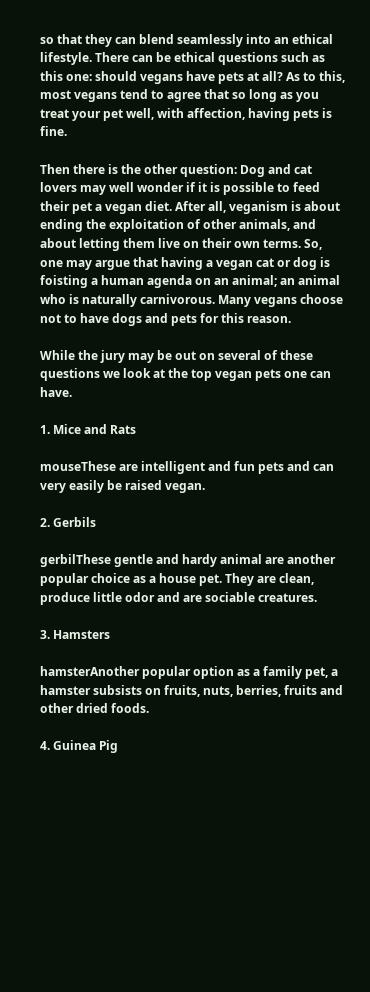so that they can blend seamlessly into an ethical lifestyle. There can be ethical questions such as this one: should vegans have pets at all? As to this, most vegans tend to agree that so long as you treat your pet well, with affection, having pets is fine.

Then there is the other question: Dog and cat lovers may well wonder if it is possible to feed their pet a vegan diet. After all, veganism is about ending the exploitation of other animals, and about letting them live on their own terms. So, one may argue that having a vegan cat or dog is foisting a human agenda on an animal; an animal who is naturally carnivorous. Many vegans choose not to have dogs and pets for this reason.

While the jury may be out on several of these questions we look at the top vegan pets one can have.

1. Mice and Rats

mouseThese are intelligent and fun pets and can very easily be raised vegan.

2. Gerbils

gerbilThese gentle and hardy animal are another popular choice as a house pet. They are clean, produce little odor and are sociable creatures.

3. Hamsters

hamsterAnother popular option as a family pet, a hamster subsists on fruits, nuts, berries, fruits and other dried foods.

4. Guinea Pig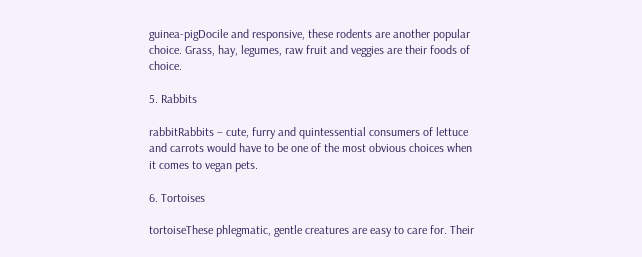guinea-pigDocile and responsive, these rodents are another popular choice. Grass, hay, legumes, raw fruit and veggies are their foods of choice.

5. Rabbits

rabbitRabbits – cute, furry and quintessential consumers of lettuce and carrots would have to be one of the most obvious choices when it comes to vegan pets.

6. Tortoises

tortoiseThese phlegmatic, gentle creatures are easy to care for. Their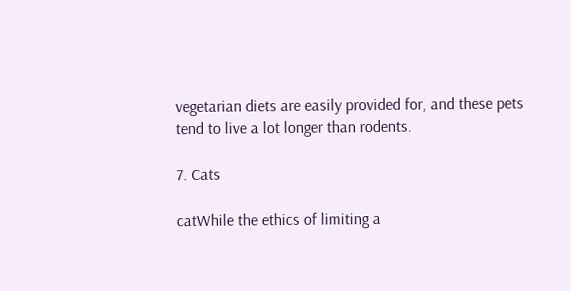vegetarian diets are easily provided for, and these pets tend to live a lot longer than rodents.

7. Cats

catWhile the ethics of limiting a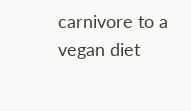carnivore to a vegan diet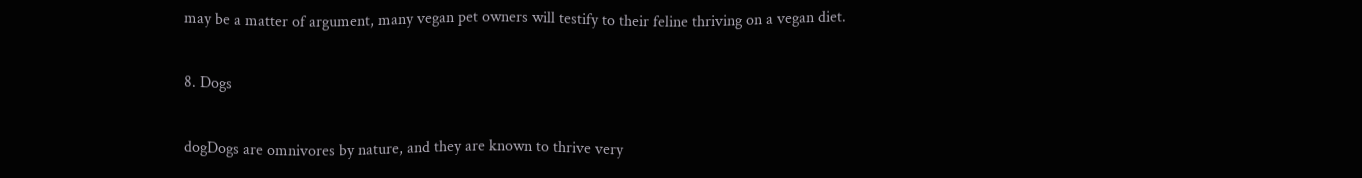may be a matter of argument, many vegan pet owners will testify to their feline thriving on a vegan diet.

8. Dogs

dogDogs are omnivores by nature, and they are known to thrive very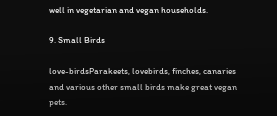well in vegetarian and vegan households.

9. Small Birds

love-birdsParakeets, lovebirds, finches, canaries and various other small birds make great vegan pets.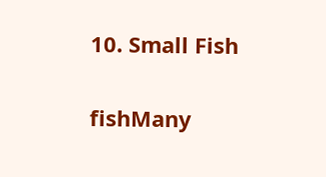10. Small Fish

fishMany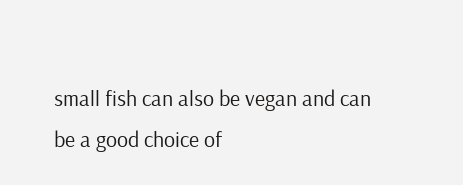small fish can also be vegan and can be a good choice of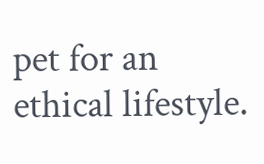pet for an ethical lifestyle.